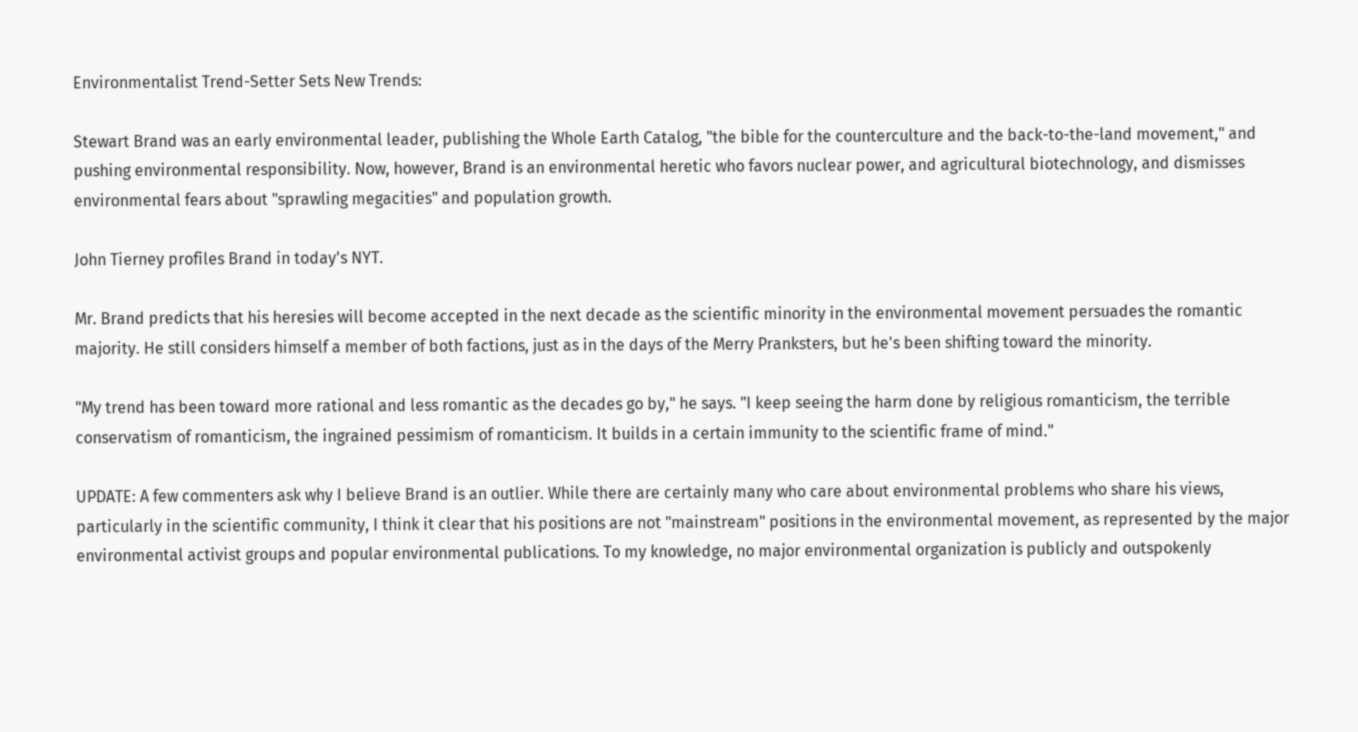Environmentalist Trend-Setter Sets New Trends:

Stewart Brand was an early environmental leader, publishing the Whole Earth Catalog, "the bible for the counterculture and the back-to-the-land movement," and pushing environmental responsibility. Now, however, Brand is an environmental heretic who favors nuclear power, and agricultural biotechnology, and dismisses environmental fears about "sprawling megacities" and population growth.

John Tierney profiles Brand in today's NYT.

Mr. Brand predicts that his heresies will become accepted in the next decade as the scientific minority in the environmental movement persuades the romantic majority. He still considers himself a member of both factions, just as in the days of the Merry Pranksters, but he's been shifting toward the minority.

"My trend has been toward more rational and less romantic as the decades go by," he says. "I keep seeing the harm done by religious romanticism, the terrible conservatism of romanticism, the ingrained pessimism of romanticism. It builds in a certain immunity to the scientific frame of mind."

UPDATE: A few commenters ask why I believe Brand is an outlier. While there are certainly many who care about environmental problems who share his views, particularly in the scientific community, I think it clear that his positions are not "mainstream" positions in the environmental movement, as represented by the major environmental activist groups and popular environmental publications. To my knowledge, no major environmental organization is publicly and outspokenly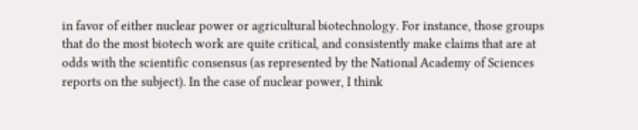in favor of either nuclear power or agricultural biotechnology. For instance, those groups that do the most biotech work are quite critical, and consistently make claims that are at odds with the scientific consensus (as represented by the National Academy of Sciences reports on the subject). In the case of nuclear power, I think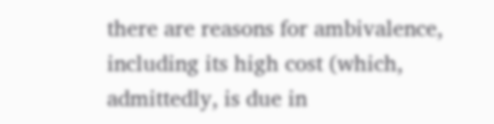there are reasons for ambivalence, including its high cost (which, admittedly, is due in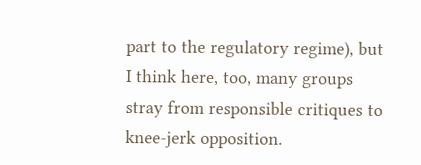part to the regulatory regime), but I think here, too, many groups stray from responsible critiques to knee-jerk opposition.